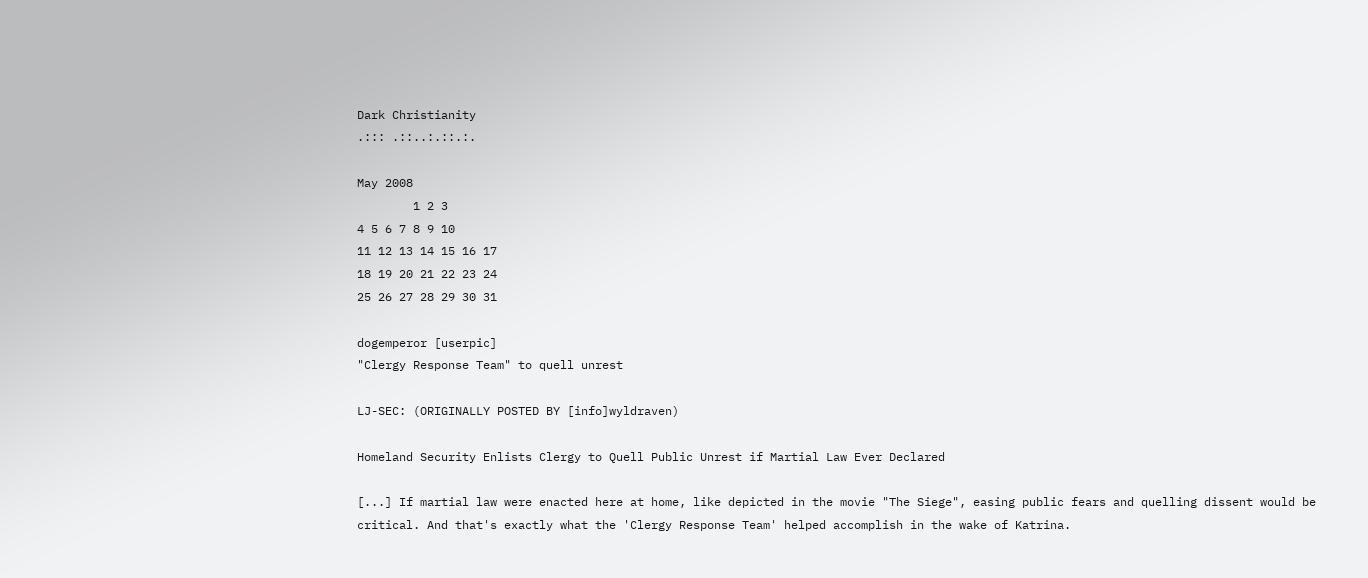Dark Christianity
.::: .::..:.::.:.

May 2008
        1 2 3
4 5 6 7 8 9 10
11 12 13 14 15 16 17
18 19 20 21 22 23 24
25 26 27 28 29 30 31

dogemperor [userpic]
"Clergy Response Team" to quell unrest

LJ-SEC: (ORIGINALLY POSTED BY [info]wyldraven)

Homeland Security Enlists Clergy to Quell Public Unrest if Martial Law Ever Declared

[...] If martial law were enacted here at home, like depicted in the movie "The Siege", easing public fears and quelling dissent would be critical. And that's exactly what the 'Clergy Response Team' helped accomplish in the wake of Katrina.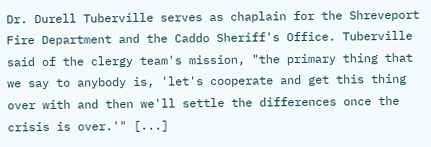Dr. Durell Tuberville serves as chaplain for the Shreveport Fire Department and the Caddo Sheriff's Office. Tuberville said of the clergy team's mission, "the primary thing that we say to anybody is, 'let's cooperate and get this thing over with and then we'll settle the differences once the crisis is over.'" [...]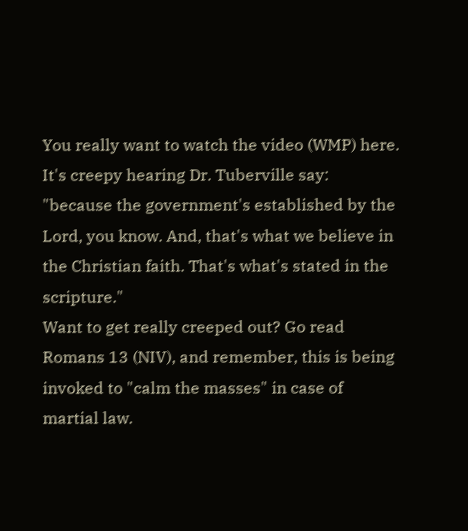You really want to watch the video (WMP) here. It's creepy hearing Dr. Tuberville say:
"because the government's established by the Lord, you know. And, that's what we believe in the Christian faith. That's what's stated in the scripture."
Want to get really creeped out? Go read Romans 13 (NIV), and remember, this is being invoked to "calm the masses" in case of martial law.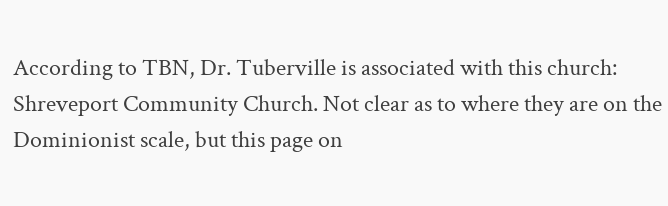According to TBN, Dr. Tuberville is associated with this church: Shreveport Community Church. Not clear as to where they are on the Dominionist scale, but this page on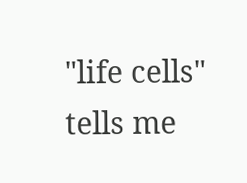"life cells" tells me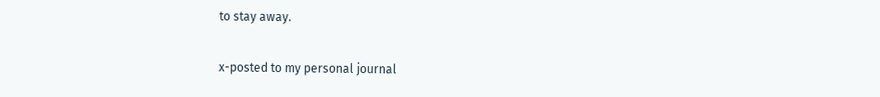to stay away.

x-posted to my personal journal